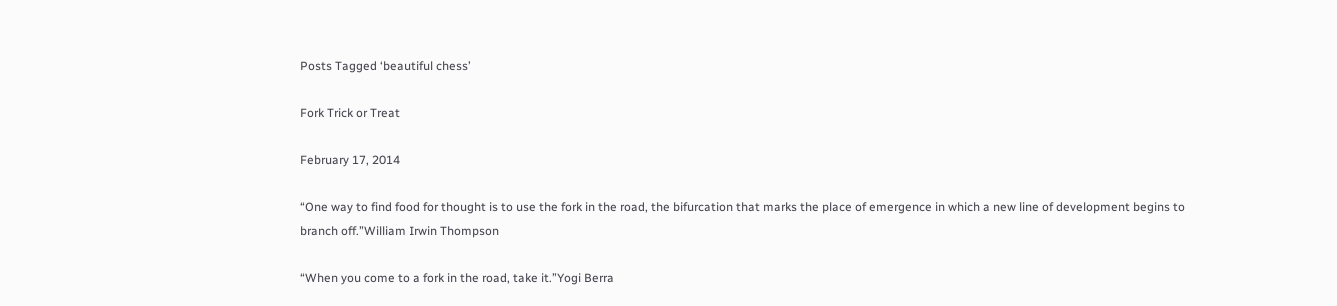Posts Tagged ‘beautiful chess’

Fork Trick or Treat

February 17, 2014

“One way to find food for thought is to use the fork in the road, the bifurcation that marks the place of emergence in which a new line of development begins to branch off.”William Irwin Thompson

“When you come to a fork in the road, take it.”Yogi Berra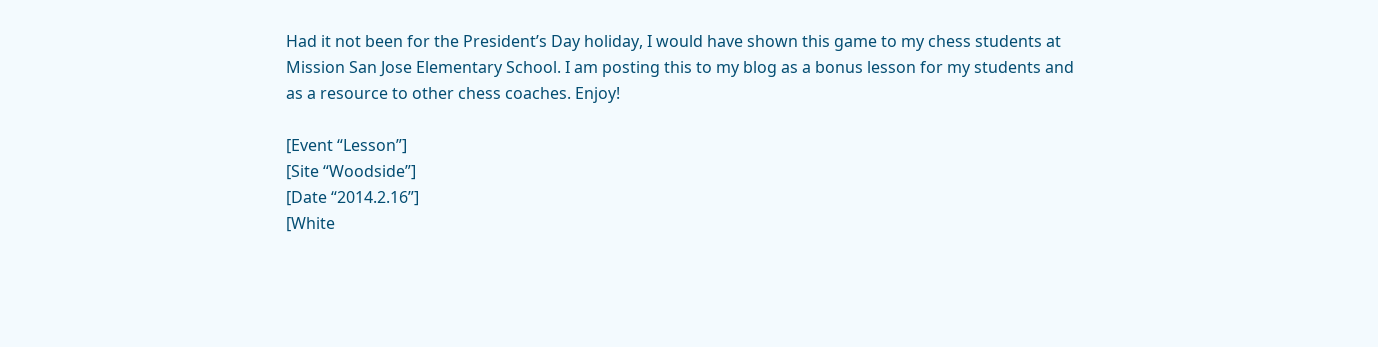Had it not been for the President’s Day holiday, I would have shown this game to my chess students at Mission San Jose Elementary School. I am posting this to my blog as a bonus lesson for my students and as a resource to other chess coaches. Enjoy!

[Event “Lesson”]
[Site “Woodside”]
[Date “2014.2.16”]
[White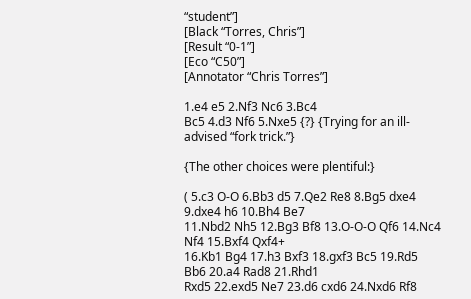“student”]
[Black “Torres, Chris”]
[Result “0-1”]
[Eco “C50”]
[Annotator “Chris Torres”]

1.e4 e5 2.Nf3 Nc6 3.Bc4
Bc5 4.d3 Nf6 5.Nxe5 {?} {Trying for an ill-advised “fork trick.”}

{The other choices were plentiful:}

( 5.c3 O-O 6.Bb3 d5 7.Qe2 Re8 8.Bg5 dxe4 9.dxe4 h6 10.Bh4 Be7
11.Nbd2 Nh5 12.Bg3 Bf8 13.O-O-O Qf6 14.Nc4 Nf4 15.Bxf4 Qxf4+
16.Kb1 Bg4 17.h3 Bxf3 18.gxf3 Bc5 19.Rd5 Bb6 20.a4 Rad8 21.Rhd1
Rxd5 22.exd5 Ne7 23.d6 cxd6 24.Nxd6 Rf8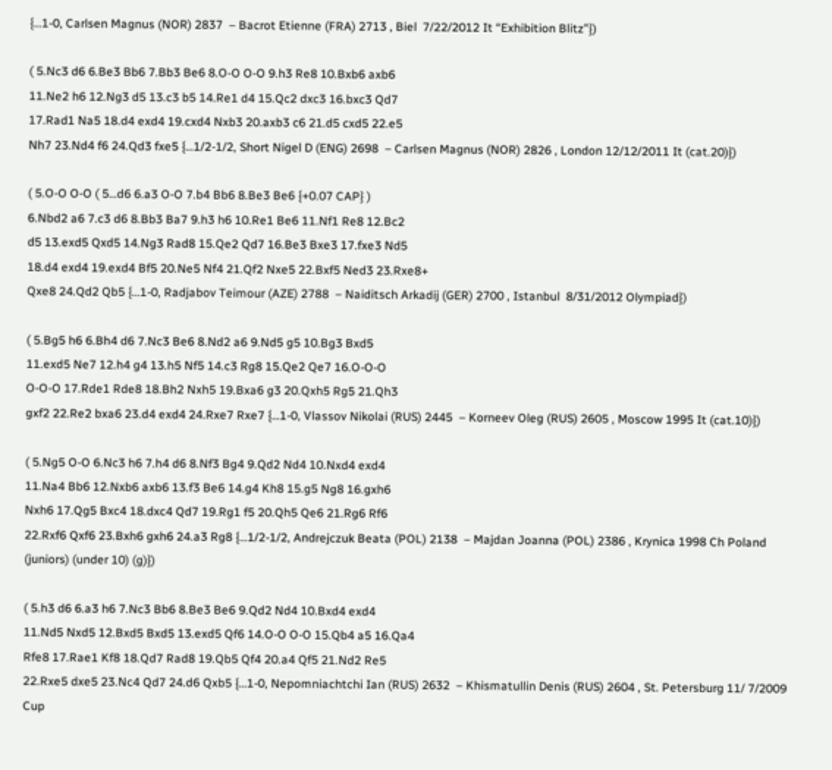{…1-0, Carlsen Magnus (NOR) 2837  – Bacrot Etienne (FRA) 2713 , Biel  7/22/2012 It “Exhibition Blitz”})

( 5.Nc3 d6 6.Be3 Bb6 7.Bb3 Be6 8.O-O O-O 9.h3 Re8 10.Bxb6 axb6
11.Ne2 h6 12.Ng3 d5 13.c3 b5 14.Re1 d4 15.Qc2 dxc3 16.bxc3 Qd7
17.Rad1 Na5 18.d4 exd4 19.cxd4 Nxb3 20.axb3 c6 21.d5 cxd5 22.e5
Nh7 23.Nd4 f6 24.Qd3 fxe5 {…1/2-1/2, Short Nigel D (ENG) 2698  – Carlsen Magnus (NOR) 2826 , London 12/12/2011 It (cat.20)})

( 5.O-O O-O ( 5…d6 6.a3 O-O 7.b4 Bb6 8.Be3 Be6 {+0.07 CAP} )
6.Nbd2 a6 7.c3 d6 8.Bb3 Ba7 9.h3 h6 10.Re1 Be6 11.Nf1 Re8 12.Bc2
d5 13.exd5 Qxd5 14.Ng3 Rad8 15.Qe2 Qd7 16.Be3 Bxe3 17.fxe3 Nd5
18.d4 exd4 19.exd4 Bf5 20.Ne5 Nf4 21.Qf2 Nxe5 22.Bxf5 Ned3 23.Rxe8+
Qxe8 24.Qd2 Qb5 {…1-0, Radjabov Teimour (AZE) 2788  – Naiditsch Arkadij (GER) 2700 , Istanbul  8/31/2012 Olympiad})

( 5.Bg5 h6 6.Bh4 d6 7.Nc3 Be6 8.Nd2 a6 9.Nd5 g5 10.Bg3 Bxd5
11.exd5 Ne7 12.h4 g4 13.h5 Nf5 14.c3 Rg8 15.Qe2 Qe7 16.O-O-O
O-O-O 17.Rde1 Rde8 18.Bh2 Nxh5 19.Bxa6 g3 20.Qxh5 Rg5 21.Qh3
gxf2 22.Re2 bxa6 23.d4 exd4 24.Rxe7 Rxe7 {…1-0, Vlassov Nikolai (RUS) 2445  – Korneev Oleg (RUS) 2605 , Moscow 1995 It (cat.10)})

( 5.Ng5 O-O 6.Nc3 h6 7.h4 d6 8.Nf3 Bg4 9.Qd2 Nd4 10.Nxd4 exd4
11.Na4 Bb6 12.Nxb6 axb6 13.f3 Be6 14.g4 Kh8 15.g5 Ng8 16.gxh6
Nxh6 17.Qg5 Bxc4 18.dxc4 Qd7 19.Rg1 f5 20.Qh5 Qe6 21.Rg6 Rf6
22.Rxf6 Qxf6 23.Bxh6 gxh6 24.a3 Rg8 {…1/2-1/2, Andrejczuk Beata (POL) 2138  – Majdan Joanna (POL) 2386 , Krynica 1998 Ch Poland (juniors) (under 10) (g)})

( 5.h3 d6 6.a3 h6 7.Nc3 Bb6 8.Be3 Be6 9.Qd2 Nd4 10.Bxd4 exd4
11.Nd5 Nxd5 12.Bxd5 Bxd5 13.exd5 Qf6 14.O-O O-O 15.Qb4 a5 16.Qa4
Rfe8 17.Rae1 Kf8 18.Qd7 Rad8 19.Qb5 Qf4 20.a4 Qf5 21.Nd2 Re5
22.Rxe5 dxe5 23.Nc4 Qd7 24.d6 Qxb5 {…1-0, Nepomniachtchi Ian (RUS) 2632  – Khismatullin Denis (RUS) 2604 , St. Petersburg 11/ 7/2009 Cup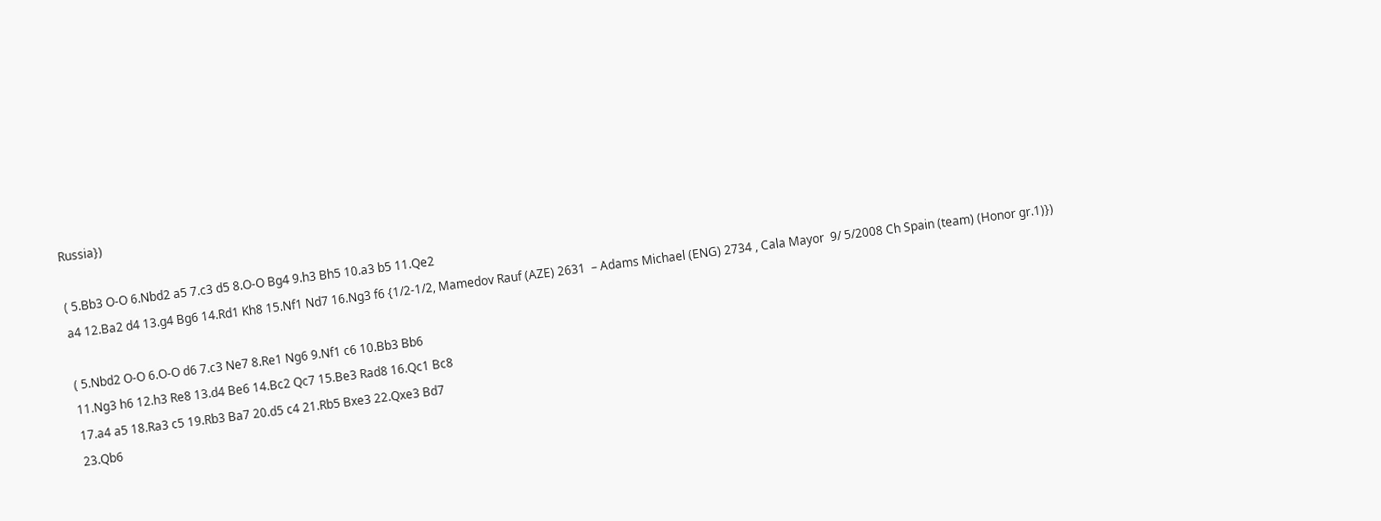Russia})

( 5.Bb3 O-O 6.Nbd2 a5 7.c3 d5 8.O-O Bg4 9.h3 Bh5 10.a3 b5 11.Qe2
a4 12.Ba2 d4 13.g4 Bg6 14.Rd1 Kh8 15.Nf1 Nd7 16.Ng3 f6 {1/2-1/2, Mamedov Rauf (AZE) 2631  – Adams Michael (ENG) 2734 , Cala Mayor  9/ 5/2008 Ch Spain (team) (Honor gr.1)})

( 5.Nbd2 O-O 6.O-O d6 7.c3 Ne7 8.Re1 Ng6 9.Nf1 c6 10.Bb3 Bb6
11.Ng3 h6 12.h3 Re8 13.d4 Be6 14.Bc2 Qc7 15.Be3 Rad8 16.Qc1 Bc8
17.a4 a5 18.Ra3 c5 19.Rb3 Ba7 20.d5 c4 21.Rb5 Bxe3 22.Qxe3 Bd7
23.Qb6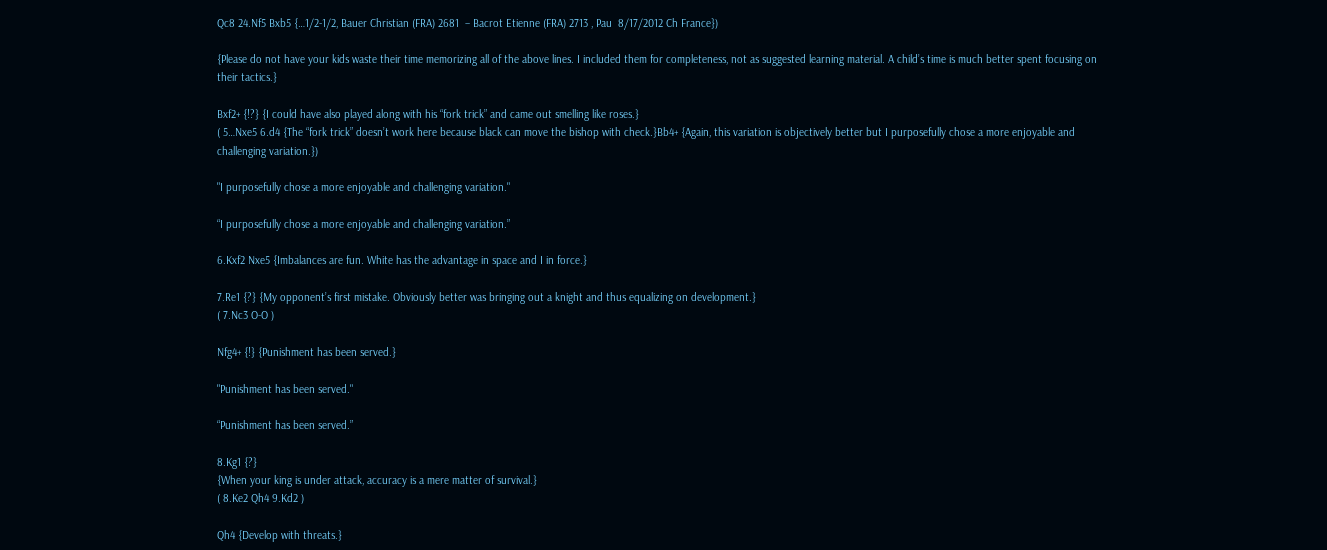Qc8 24.Nf5 Bxb5 {…1/2-1/2, Bauer Christian (FRA) 2681  – Bacrot Etienne (FRA) 2713 , Pau  8/17/2012 Ch France})

{Please do not have your kids waste their time memorizing all of the above lines. I included them for completeness, not as suggested learning material. A child’s time is much better spent focusing on their tactics.}

Bxf2+ {!?} {I could have also played along with his “fork trick” and came out smelling like roses.}
( 5…Nxe5 6.d4 {The “fork trick” doesn’t work here because black can move the bishop with check.}Bb4+ {Again, this variation is objectively better but I purposefully chose a more enjoyable and challenging variation.})

"I purposefully chose a more enjoyable and challenging variation."

“I purposefully chose a more enjoyable and challenging variation.”

6.Kxf2 Nxe5 {Imbalances are fun. White has the advantage in space and I in force.}

7.Re1 {?} {My opponent’s first mistake. Obviously better was bringing out a knight and thus equalizing on development.}
( 7.Nc3 O-O )

Nfg4+ {!} {Punishment has been served.}

"Punishment has been served."

“Punishment has been served.”

8.Kg1 {?}
{When your king is under attack, accuracy is a mere matter of survival.}
( 8.Ke2 Qh4 9.Kd2 )

Qh4 {Develop with threats.}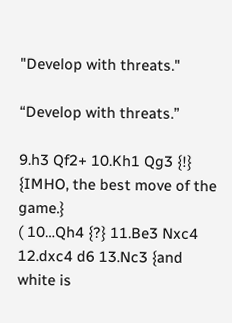"Develop with threats."

“Develop with threats.”

9.h3 Qf2+ 10.Kh1 Qg3 {!} {IMHO, the best move of the game.}
( 10…Qh4 {?} 11.Be3 Nxc4 12.dxc4 d6 13.Nc3 {and white is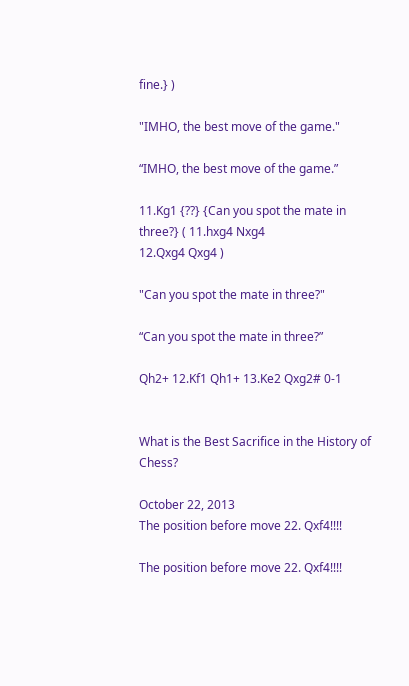fine.} )

"IMHO, the best move of the game."

“IMHO, the best move of the game.”

11.Kg1 {??} {Can you spot the mate in three?} ( 11.hxg4 Nxg4
12.Qxg4 Qxg4 )

"Can you spot the mate in three?"

“Can you spot the mate in three?”

Qh2+ 12.Kf1 Qh1+ 13.Ke2 Qxg2# 0-1


What is the Best Sacrifice in the History of Chess?

October 22, 2013
The position before move 22. Qxf4!!!!

The position before move 22. Qxf4!!!!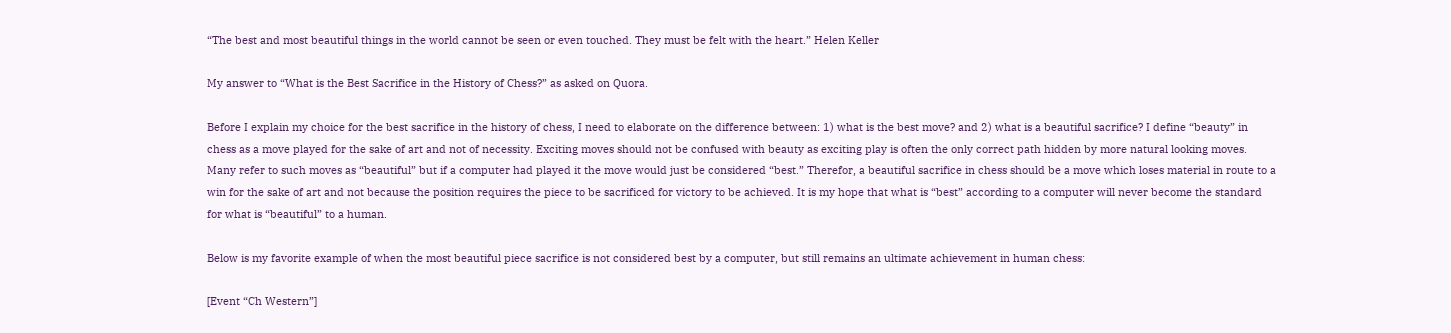“The best and most beautiful things in the world cannot be seen or even touched. They must be felt with the heart.” Helen Keller

My answer to “What is the Best Sacrifice in the History of Chess?” as asked on Quora.

Before I explain my choice for the best sacrifice in the history of chess, I need to elaborate on the difference between: 1) what is the best move? and 2) what is a beautiful sacrifice? I define “beauty” in chess as a move played for the sake of art and not of necessity. Exciting moves should not be confused with beauty as exciting play is often the only correct path hidden by more natural looking moves. Many refer to such moves as “beautiful” but if a computer had played it the move would just be considered “best.” Therefor, a beautiful sacrifice in chess should be a move which loses material in route to a win for the sake of art and not because the position requires the piece to be sacrificed for victory to be achieved. It is my hope that what is “best” according to a computer will never become the standard for what is “beautiful” to a human.

Below is my favorite example of when the most beautiful piece sacrifice is not considered best by a computer, but still remains an ultimate achievement in human chess:

[Event “Ch Western”]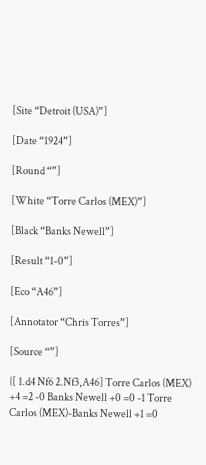[Site “Detroit (USA)”]

[Date “1924”]

[Round “”]

[White “Torre Carlos (MEX)”]

[Black “Banks Newell”]

[Result “1-0”]

[Eco “A46”]

[Annotator “Chris Torres”]

[Source “”]

{[ 1.d4 Nf6 2.Nf3,A46] Torre Carlos (MEX) +4 =2 -0 Banks Newell +0 =0 -1 Torre Carlos (MEX)-Banks Newell +1 =0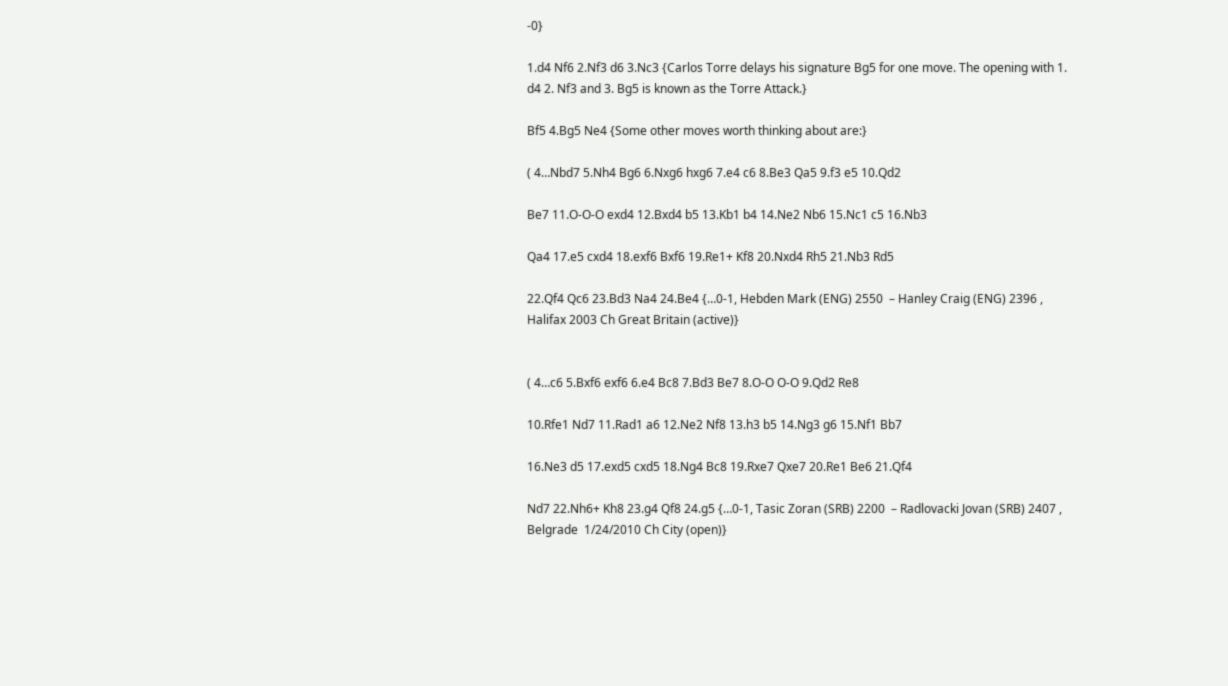-0}

1.d4 Nf6 2.Nf3 d6 3.Nc3 {Carlos Torre delays his signature Bg5 for one move. The opening with 1. d4 2. Nf3 and 3. Bg5 is known as the Torre Attack.}

Bf5 4.Bg5 Ne4 {Some other moves worth thinking about are:}

( 4…Nbd7 5.Nh4 Bg6 6.Nxg6 hxg6 7.e4 c6 8.Be3 Qa5 9.f3 e5 10.Qd2

Be7 11.O-O-O exd4 12.Bxd4 b5 13.Kb1 b4 14.Ne2 Nb6 15.Nc1 c5 16.Nb3

Qa4 17.e5 cxd4 18.exf6 Bxf6 19.Re1+ Kf8 20.Nxd4 Rh5 21.Nb3 Rd5

22.Qf4 Qc6 23.Bd3 Na4 24.Be4 {…0-1, Hebden Mark (ENG) 2550  – Hanley Craig (ENG) 2396 , Halifax 2003 Ch Great Britain (active)}


( 4…c6 5.Bxf6 exf6 6.e4 Bc8 7.Bd3 Be7 8.O-O O-O 9.Qd2 Re8

10.Rfe1 Nd7 11.Rad1 a6 12.Ne2 Nf8 13.h3 b5 14.Ng3 g6 15.Nf1 Bb7

16.Ne3 d5 17.exd5 cxd5 18.Ng4 Bc8 19.Rxe7 Qxe7 20.Re1 Be6 21.Qf4

Nd7 22.Nh6+ Kh8 23.g4 Qf8 24.g5 {…0-1, Tasic Zoran (SRB) 2200  – Radlovacki Jovan (SRB) 2407 , Belgrade  1/24/2010 Ch City (open)}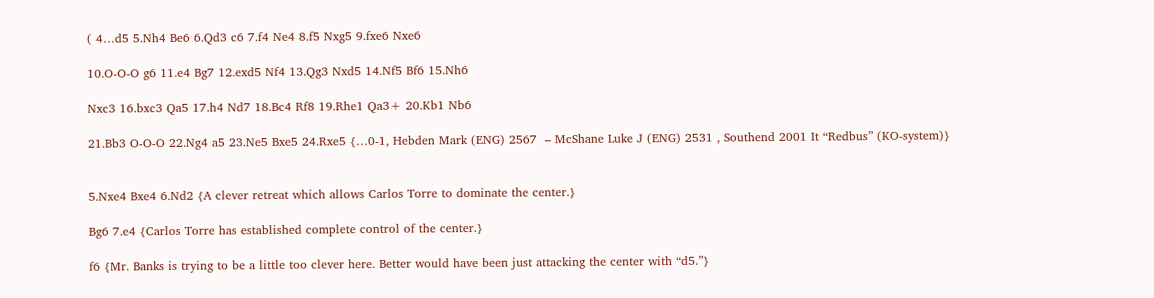( 4…d5 5.Nh4 Be6 6.Qd3 c6 7.f4 Ne4 8.f5 Nxg5 9.fxe6 Nxe6

10.O-O-O g6 11.e4 Bg7 12.exd5 Nf4 13.Qg3 Nxd5 14.Nf5 Bf6 15.Nh6

Nxc3 16.bxc3 Qa5 17.h4 Nd7 18.Bc4 Rf8 19.Rhe1 Qa3+ 20.Kb1 Nb6

21.Bb3 O-O-O 22.Ng4 a5 23.Ne5 Bxe5 24.Rxe5 {…0-1, Hebden Mark (ENG) 2567  – McShane Luke J (ENG) 2531 , Southend 2001 It “Redbus” (KO-system)}


5.Nxe4 Bxe4 6.Nd2 {A clever retreat which allows Carlos Torre to dominate the center.}

Bg6 7.e4 {Carlos Torre has established complete control of the center.}

f6 {Mr. Banks is trying to be a little too clever here. Better would have been just attacking the center with “d5.”}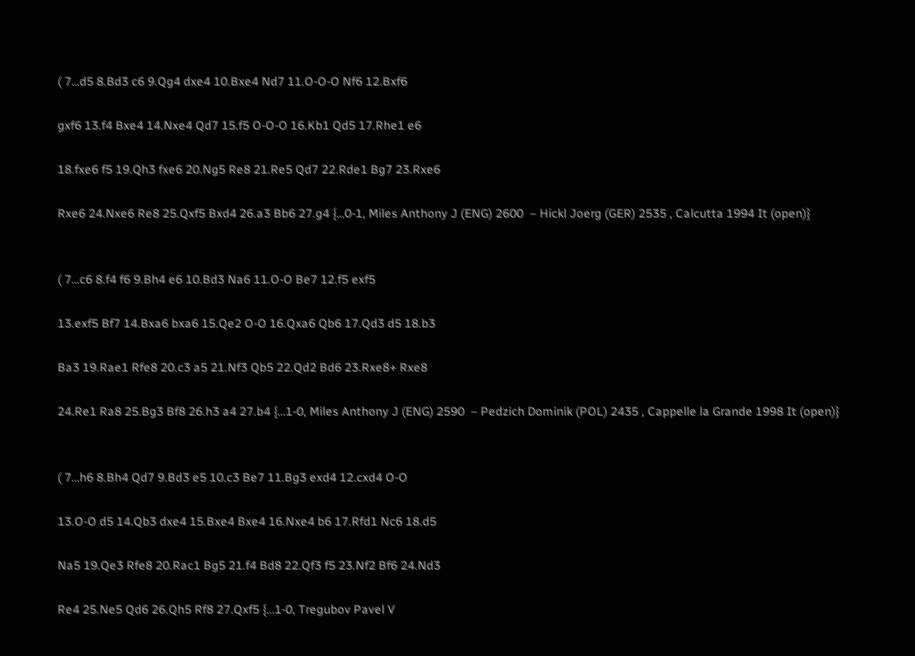( 7…d5 8.Bd3 c6 9.Qg4 dxe4 10.Bxe4 Nd7 11.O-O-O Nf6 12.Bxf6

gxf6 13.f4 Bxe4 14.Nxe4 Qd7 15.f5 O-O-O 16.Kb1 Qd5 17.Rhe1 e6

18.fxe6 f5 19.Qh3 fxe6 20.Ng5 Re8 21.Re5 Qd7 22.Rde1 Bg7 23.Rxe6

Rxe6 24.Nxe6 Re8 25.Qxf5 Bxd4 26.a3 Bb6 27.g4 {…0-1, Miles Anthony J (ENG) 2600  – Hickl Joerg (GER) 2535 , Calcutta 1994 It (open)}


( 7…c6 8.f4 f6 9.Bh4 e6 10.Bd3 Na6 11.O-O Be7 12.f5 exf5

13.exf5 Bf7 14.Bxa6 bxa6 15.Qe2 O-O 16.Qxa6 Qb6 17.Qd3 d5 18.b3

Ba3 19.Rae1 Rfe8 20.c3 a5 21.Nf3 Qb5 22.Qd2 Bd6 23.Rxe8+ Rxe8

24.Re1 Ra8 25.Bg3 Bf8 26.h3 a4 27.b4 {…1-0, Miles Anthony J (ENG) 2590  – Pedzich Dominik (POL) 2435 , Cappelle la Grande 1998 It (open)}


( 7…h6 8.Bh4 Qd7 9.Bd3 e5 10.c3 Be7 11.Bg3 exd4 12.cxd4 O-O

13.O-O d5 14.Qb3 dxe4 15.Bxe4 Bxe4 16.Nxe4 b6 17.Rfd1 Nc6 18.d5

Na5 19.Qe3 Rfe8 20.Rac1 Bg5 21.f4 Bd8 22.Qf3 f5 23.Nf2 Bf6 24.Nd3

Re4 25.Ne5 Qd6 26.Qh5 Rf8 27.Qxf5 {…1-0, Tregubov Pavel V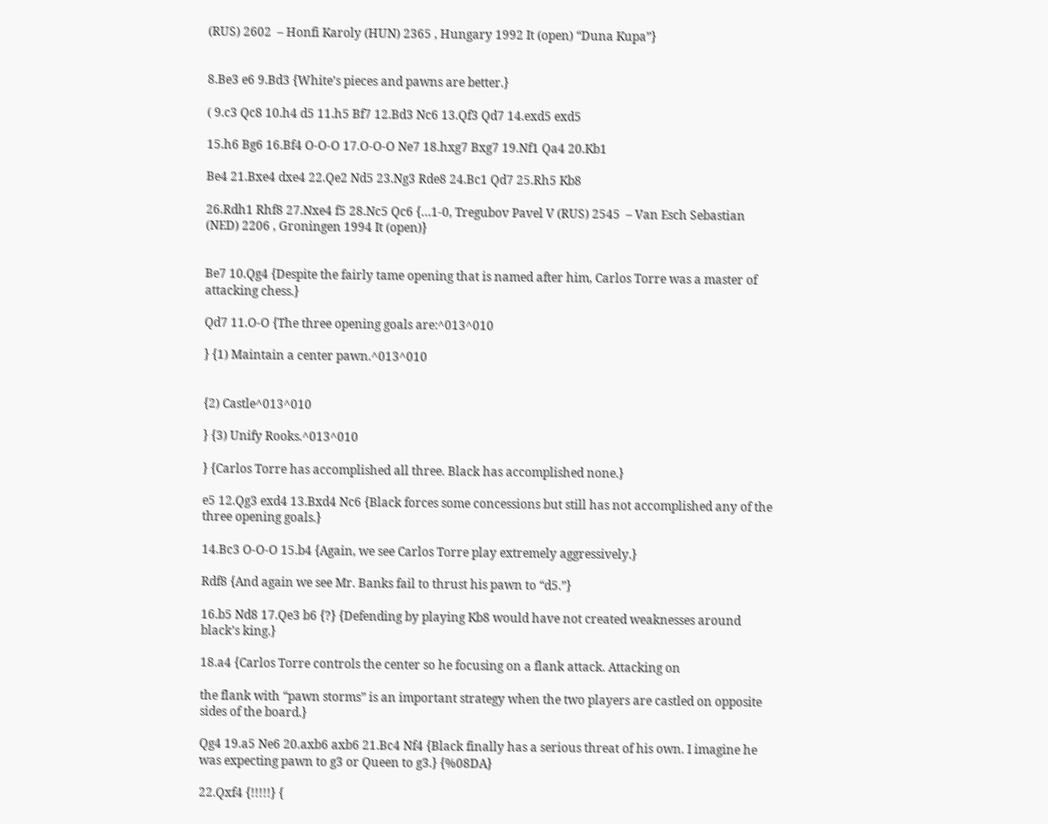(RUS) 2602  – Honfi Karoly (HUN) 2365 , Hungary 1992 It (open) “Duna Kupa”}


8.Be3 e6 9.Bd3 {White’s pieces and pawns are better.}

( 9.c3 Qc8 10.h4 d5 11.h5 Bf7 12.Bd3 Nc6 13.Qf3 Qd7 14.exd5 exd5

15.h6 Bg6 16.Bf4 O-O-O 17.O-O-O Ne7 18.hxg7 Bxg7 19.Nf1 Qa4 20.Kb1

Be4 21.Bxe4 dxe4 22.Qe2 Nd5 23.Ng3 Rde8 24.Bc1 Qd7 25.Rh5 Kb8

26.Rdh1 Rhf8 27.Nxe4 f5 28.Nc5 Qc6 {…1-0, Tregubov Pavel V (RUS) 2545  – Van Esch Sebastian (NED) 2206 , Groningen 1994 It (open)}


Be7 10.Qg4 {Despite the fairly tame opening that is named after him, Carlos Torre was a master of attacking chess.}

Qd7 11.O-O {The three opening goals are:^013^010

} {1) Maintain a center pawn.^013^010


{2) Castle^013^010

} {3) Unify Rooks.^013^010

} {Carlos Torre has accomplished all three. Black has accomplished none.}

e5 12.Qg3 exd4 13.Bxd4 Nc6 {Black forces some concessions but still has not accomplished any of the three opening goals.}

14.Bc3 O-O-O 15.b4 {Again, we see Carlos Torre play extremely aggressively.}

Rdf8 {And again we see Mr. Banks fail to thrust his pawn to “d5.”}

16.b5 Nd8 17.Qe3 b6 {?} {Defending by playing Kb8 would have not created weaknesses around black’s king.}

18.a4 {Carlos Torre controls the center so he focusing on a flank attack. Attacking on

the flank with “pawn storms” is an important strategy when the two players are castled on opposite sides of the board.}

Qg4 19.a5 Ne6 20.axb6 axb6 21.Bc4 Nf4 {Black finally has a serious threat of his own. I imagine he was expecting pawn to g3 or Queen to g3.} {%08DA}

22.Qxf4 {!!!!!} {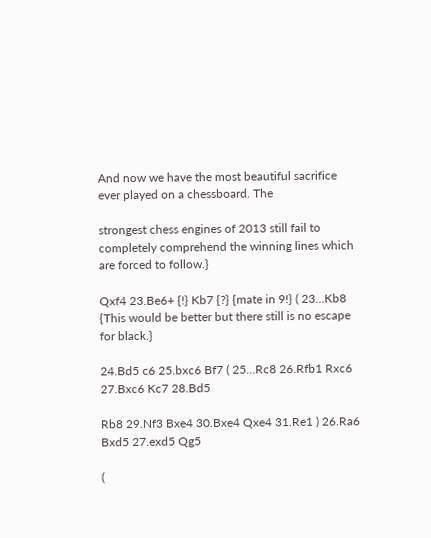And now we have the most beautiful sacrifice ever played on a chessboard. The

strongest chess engines of 2013 still fail to completely comprehend the winning lines which are forced to follow.}

Qxf4 23.Be6+ {!} Kb7 {?} {mate in 9!} ( 23…Kb8 {This would be better but there still is no escape for black.}

24.Bd5 c6 25.bxc6 Bf7 ( 25…Rc8 26.Rfb1 Rxc6 27.Bxc6 Kc7 28.Bd5

Rb8 29.Nf3 Bxe4 30.Bxe4 Qxe4 31.Re1 ) 26.Ra6 Bxd5 27.exd5 Qg5

(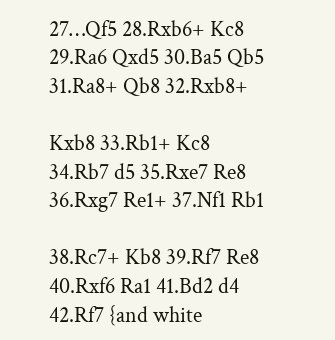27…Qf5 28.Rxb6+ Kc8 29.Ra6 Qxd5 30.Ba5 Qb5 31.Ra8+ Qb8 32.Rxb8+

Kxb8 33.Rb1+ Kc8 34.Rb7 d5 35.Rxe7 Re8 36.Rxg7 Re1+ 37.Nf1 Rb1

38.Rc7+ Kb8 39.Rf7 Re8 40.Rxf6 Ra1 41.Bd2 d4 42.Rf7 {and white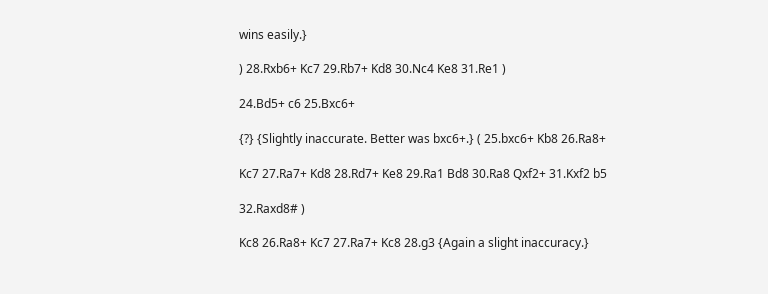wins easily.}

) 28.Rxb6+ Kc7 29.Rb7+ Kd8 30.Nc4 Ke8 31.Re1 )

24.Bd5+ c6 25.Bxc6+

{?} {Slightly inaccurate. Better was bxc6+.} ( 25.bxc6+ Kb8 26.Ra8+

Kc7 27.Ra7+ Kd8 28.Rd7+ Ke8 29.Ra1 Bd8 30.Ra8 Qxf2+ 31.Kxf2 b5

32.Raxd8# )

Kc8 26.Ra8+ Kc7 27.Ra7+ Kc8 28.g3 {Again a slight inaccuracy.}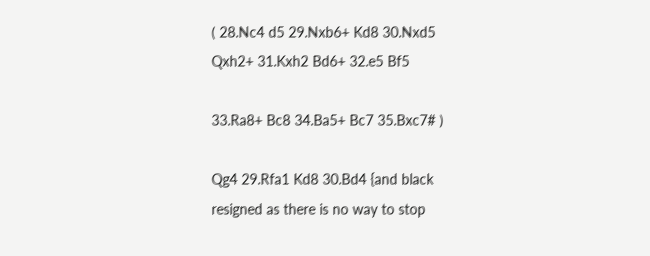( 28.Nc4 d5 29.Nxb6+ Kd8 30.Nxd5 Qxh2+ 31.Kxh2 Bd6+ 32.e5 Bf5

33.Ra8+ Bc8 34.Ba5+ Bc7 35.Bxc7# )

Qg4 29.Rfa1 Kd8 30.Bd4 {and black resigned as there is no way to stop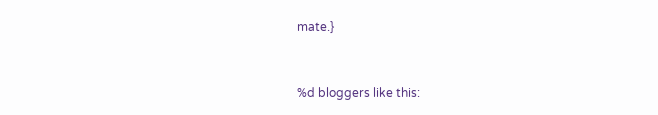mate.}


%d bloggers like this: